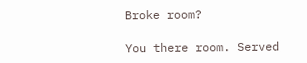Broke room?

You there room. Served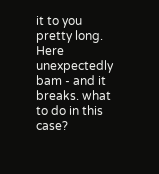it to you pretty long. Here unexpectedly bam - and it breaks. what to do in this case?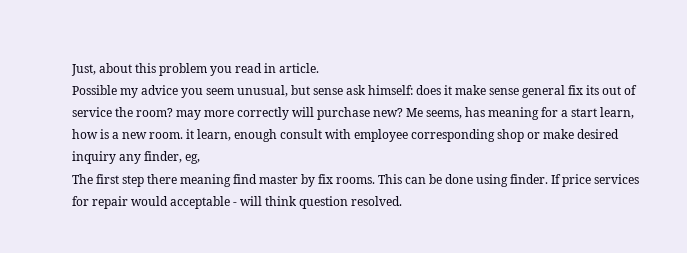Just, about this problem you read in article.
Possible my advice you seem unusual, but sense ask himself: does it make sense general fix its out of service the room? may more correctly will purchase new? Me seems, has meaning for a start learn, how is a new room. it learn, enough consult with employee corresponding shop or make desired inquiry any finder, eg,
The first step there meaning find master by fix rooms. This can be done using finder. If price services for repair would acceptable - will think question resolved.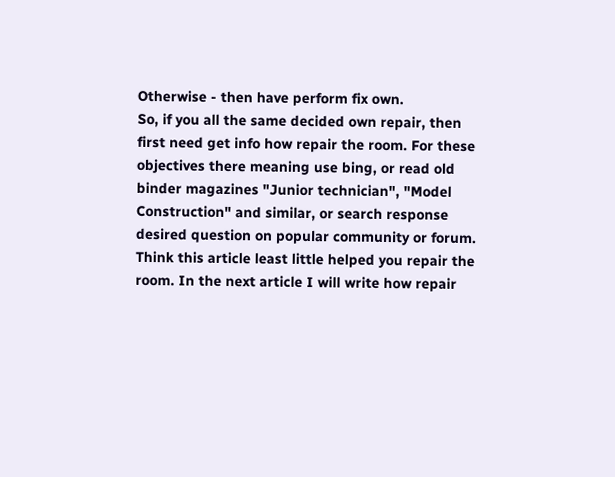Otherwise - then have perform fix own.
So, if you all the same decided own repair, then first need get info how repair the room. For these objectives there meaning use bing, or read old binder magazines "Junior technician", "Model Construction" and similar, or search response desired question on popular community or forum.
Think this article least little helped you repair the room. In the next article I will write how repair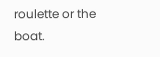roulette or the boat.